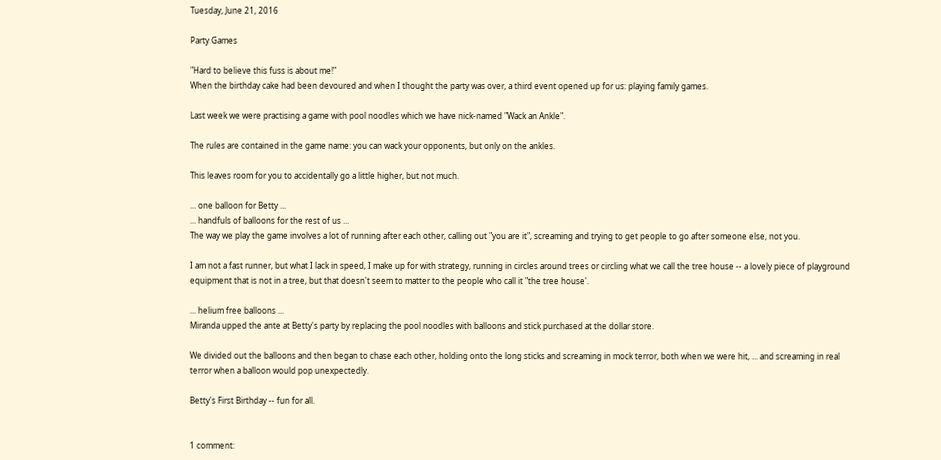Tuesday, June 21, 2016

Party Games

"Hard to believe this fuss is about me!"
When the birthday cake had been devoured and when I thought the party was over, a third event opened up for us: playing family games.

Last week we were practising a game with pool noodles which we have nick-named "Wack an Ankle".

The rules are contained in the game name: you can wack your opponents, but only on the ankles.

This leaves room for you to accidentally go a little higher, but not much.

... one balloon for Betty ...
... handfuls of balloons for the rest of us ...
The way we play the game involves a lot of running after each other, calling out "you are it", screaming and trying to get people to go after someone else, not you.

I am not a fast runner, but what I lack in speed, I make up for with strategy, running in circles around trees or circling what we call the tree house -- a lovely piece of playground equipment that is not in a tree, but that doesn't seem to matter to the people who call it "the tree house'.

... helium free balloons ...
Miranda upped the ante at Betty's party by replacing the pool noodles with balloons and stick purchased at the dollar store.

We divided out the balloons and then began to chase each other, holding onto the long sticks and screaming in mock terror, both when we were hit, ... and screaming in real terror when a balloon would pop unexpectedly.

Betty's First Birthday -- fun for all.


1 comment: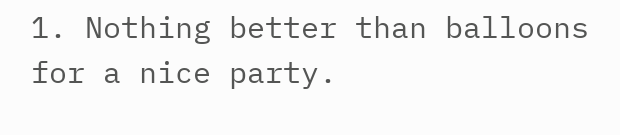1. Nothing better than balloons for a nice party.